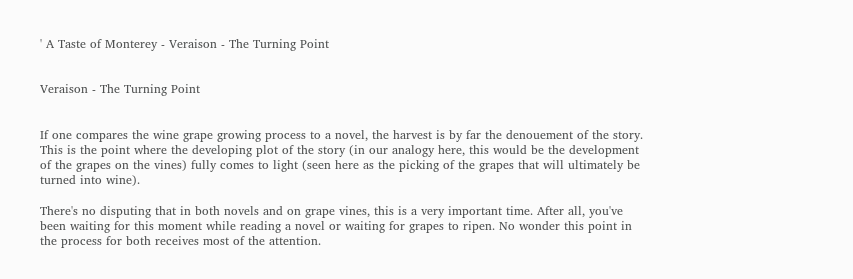' A Taste of Monterey - Veraison - The Turning Point


Veraison - The Turning Point


If one compares the wine grape growing process to a novel, the harvest is by far the denouement of the story. This is the point where the developing plot of the story (in our analogy here, this would be the development of the grapes on the vines) fully comes to light (seen here as the picking of the grapes that will ultimately be turned into wine).

There's no disputing that in both novels and on grape vines, this is a very important time. After all, you've been waiting for this moment while reading a novel or waiting for grapes to ripen. No wonder this point in the process for both receives most of the attention.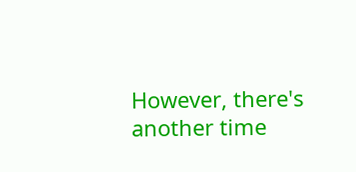However, there's another time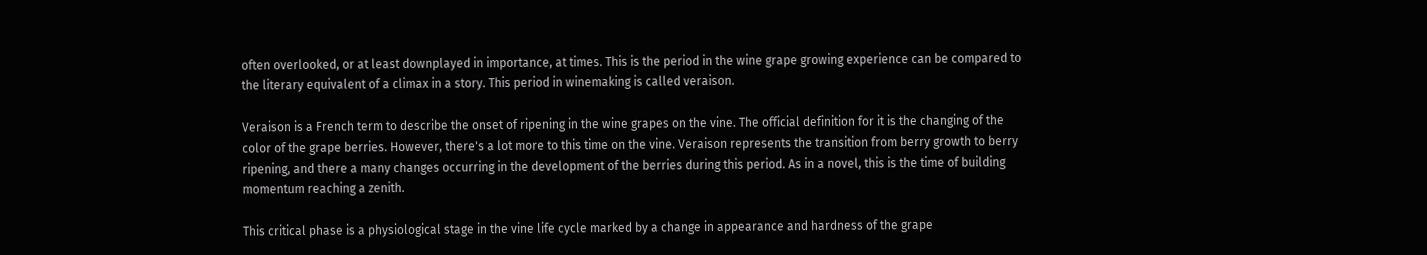often overlooked, or at least downplayed in importance, at times. This is the period in the wine grape growing experience can be compared to the literary equivalent of a climax in a story. This period in winemaking is called veraison.

Veraison is a French term to describe the onset of ripening in the wine grapes on the vine. The official definition for it is the changing of the color of the grape berries. However, there's a lot more to this time on the vine. Veraison represents the transition from berry growth to berry ripening, and there a many changes occurring in the development of the berries during this period. As in a novel, this is the time of building momentum reaching a zenith.

This critical phase is a physiological stage in the vine life cycle marked by a change in appearance and hardness of the grape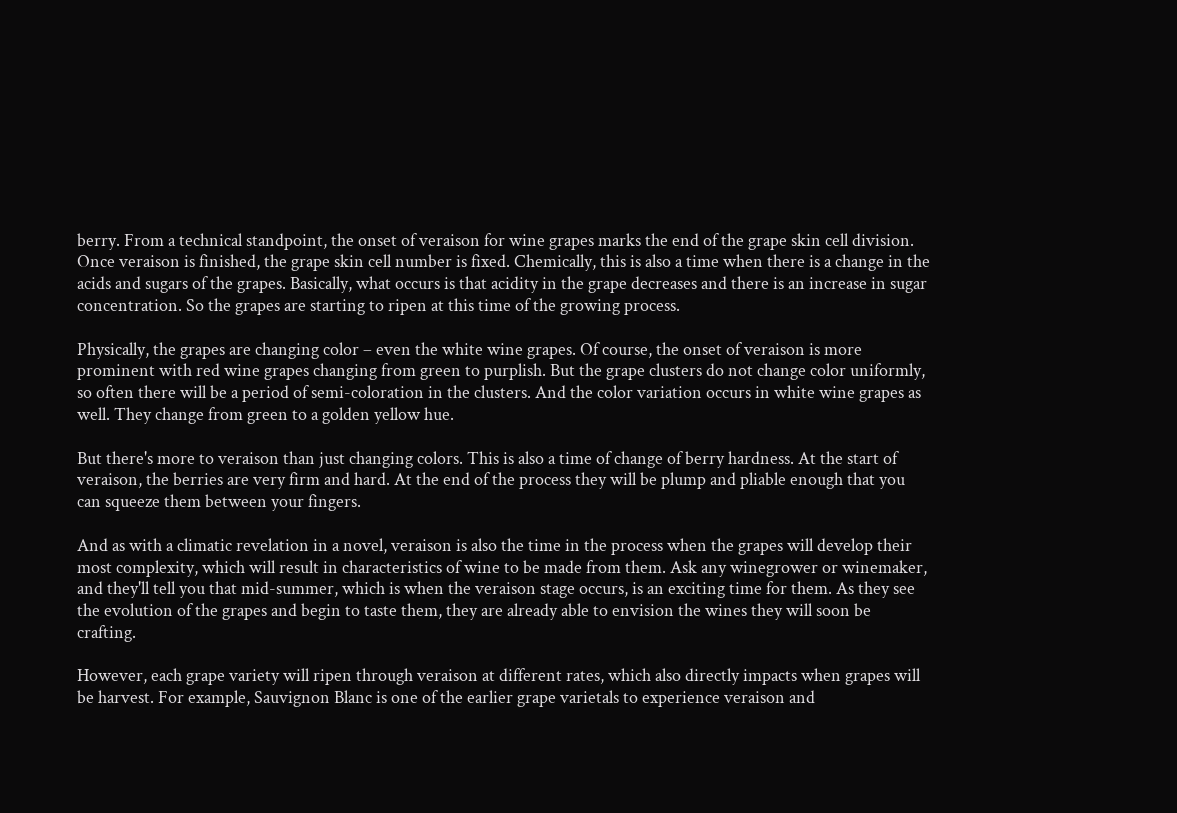berry. From a technical standpoint, the onset of veraison for wine grapes marks the end of the grape skin cell division. Once veraison is finished, the grape skin cell number is fixed. Chemically, this is also a time when there is a change in the acids and sugars of the grapes. Basically, what occurs is that acidity in the grape decreases and there is an increase in sugar concentration. So the grapes are starting to ripen at this time of the growing process.

Physically, the grapes are changing color – even the white wine grapes. Of course, the onset of veraison is more prominent with red wine grapes changing from green to purplish. But the grape clusters do not change color uniformly, so often there will be a period of semi-coloration in the clusters. And the color variation occurs in white wine grapes as well. They change from green to a golden yellow hue.

But there's more to veraison than just changing colors. This is also a time of change of berry hardness. At the start of veraison, the berries are very firm and hard. At the end of the process they will be plump and pliable enough that you can squeeze them between your fingers.

And as with a climatic revelation in a novel, veraison is also the time in the process when the grapes will develop their most complexity, which will result in characteristics of wine to be made from them. Ask any winegrower or winemaker, and they'll tell you that mid-summer, which is when the veraison stage occurs, is an exciting time for them. As they see the evolution of the grapes and begin to taste them, they are already able to envision the wines they will soon be crafting.

However, each grape variety will ripen through veraison at different rates, which also directly impacts when grapes will be harvest. For example, Sauvignon Blanc is one of the earlier grape varietals to experience veraison and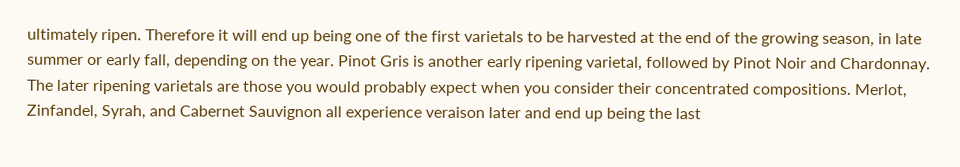ultimately ripen. Therefore it will end up being one of the first varietals to be harvested at the end of the growing season, in late summer or early fall, depending on the year. Pinot Gris is another early ripening varietal, followed by Pinot Noir and Chardonnay. The later ripening varietals are those you would probably expect when you consider their concentrated compositions. Merlot, Zinfandel, Syrah, and Cabernet Sauvignon all experience veraison later and end up being the last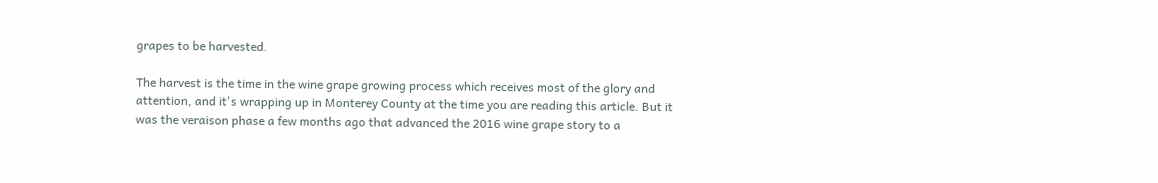grapes to be harvested.

The harvest is the time in the wine grape growing process which receives most of the glory and attention, and it's wrapping up in Monterey County at the time you are reading this article. But it was the veraison phase a few months ago that advanced the 2016 wine grape story to a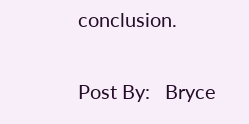conclusion.

Post By:   Bryce